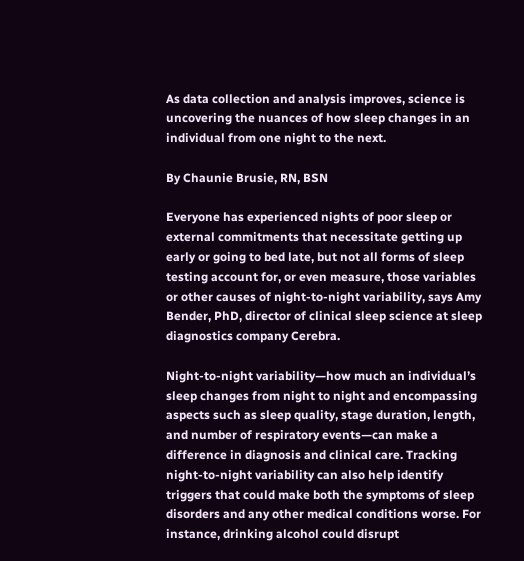As data collection and analysis improves, science is uncovering the nuances of how sleep changes in an individual from one night to the next.

By Chaunie Brusie, RN, BSN

Everyone has experienced nights of poor sleep or external commitments that necessitate getting up early or going to bed late, but not all forms of sleep testing account for, or even measure, those variables or other causes of night-to-night variability, says Amy Bender, PhD, director of clinical sleep science at sleep diagnostics company Cerebra.

Night-to-night variability—how much an individual’s sleep changes from night to night and encompassing aspects such as sleep quality, stage duration, length, and number of respiratory events—can make a difference in diagnosis and clinical care. Tracking night-to-night variability can also help identify triggers that could make both the symptoms of sleep disorders and any other medical conditions worse. For instance, drinking alcohol could disrupt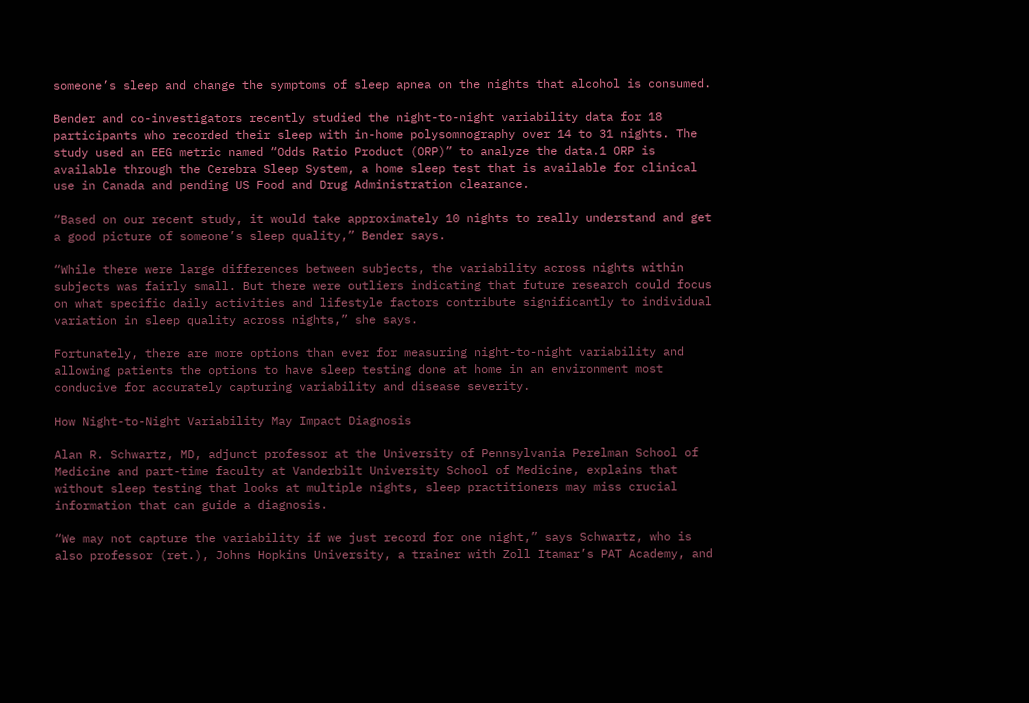someone’s sleep and change the symptoms of sleep apnea on the nights that alcohol is consumed.

Bender and co-investigators recently studied the night-to-night variability data for 18 participants who recorded their sleep with in-home polysomnography over 14 to 31 nights. The study used an EEG metric named “Odds Ratio Product (ORP)” to analyze the data.1 ORP is available through the Cerebra Sleep System, a home sleep test that is available for clinical use in Canada and pending US Food and Drug Administration clearance.

“Based on our recent study, it would take approximately 10 nights to really understand and get a good picture of someone’s sleep quality,” Bender says.

“While there were large differences between subjects, the variability across nights within subjects was fairly small. But there were outliers indicating that future research could focus on what specific daily activities and lifestyle factors contribute significantly to individual variation in sleep quality across nights,” she says.

Fortunately, there are more options than ever for measuring night-to-night variability and allowing patients the options to have sleep testing done at home in an environment most conducive for accurately capturing variability and disease severity.

How Night-to-Night Variability May Impact Diagnosis

Alan R. Schwartz, MD, adjunct professor at the University of Pennsylvania Perelman School of Medicine and part-time faculty at Vanderbilt University School of Medicine, explains that without sleep testing that looks at multiple nights, sleep practitioners may miss crucial information that can guide a diagnosis.

“We may not capture the variability if we just record for one night,” says Schwartz, who is also professor (ret.), Johns Hopkins University, a trainer with Zoll Itamar’s PAT Academy, and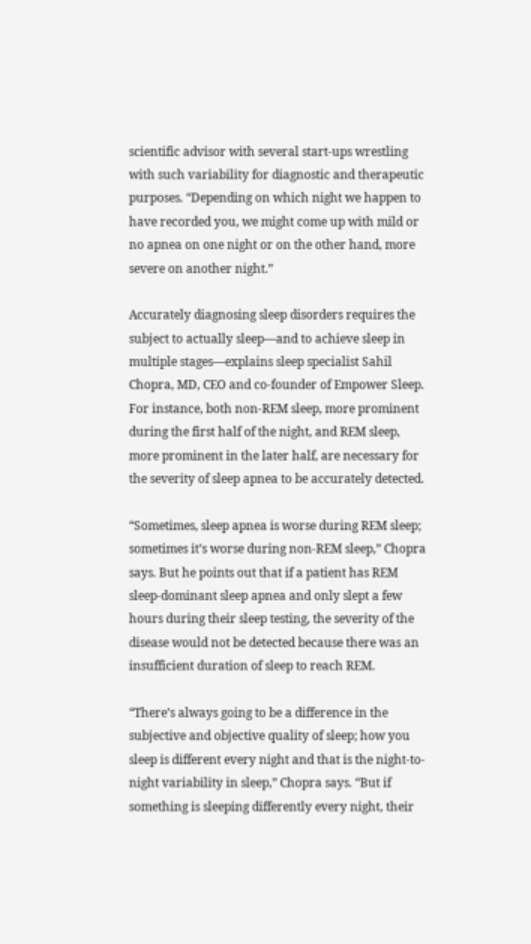scientific advisor with several start-ups wrestling with such variability for diagnostic and therapeutic purposes. “Depending on which night we happen to have recorded you, we might come up with mild or no apnea on one night or on the other hand, more severe on another night.”

Accurately diagnosing sleep disorders requires the subject to actually sleep—and to achieve sleep in multiple stages—explains sleep specialist Sahil Chopra, MD, CEO and co-founder of Empower Sleep. For instance, both non-REM sleep, more prominent during the first half of the night, and REM sleep, more prominent in the later half, are necessary for the severity of sleep apnea to be accurately detected.

“Sometimes, sleep apnea is worse during REM sleep; sometimes it’s worse during non-REM sleep,” Chopra says. But he points out that if a patient has REM sleep-dominant sleep apnea and only slept a few hours during their sleep testing, the severity of the disease would not be detected because there was an insufficient duration of sleep to reach REM.

“There’s always going to be a difference in the subjective and objective quality of sleep; how you sleep is different every night and that is the night-to-night variability in sleep,” Chopra says. “But if something is sleeping differently every night, their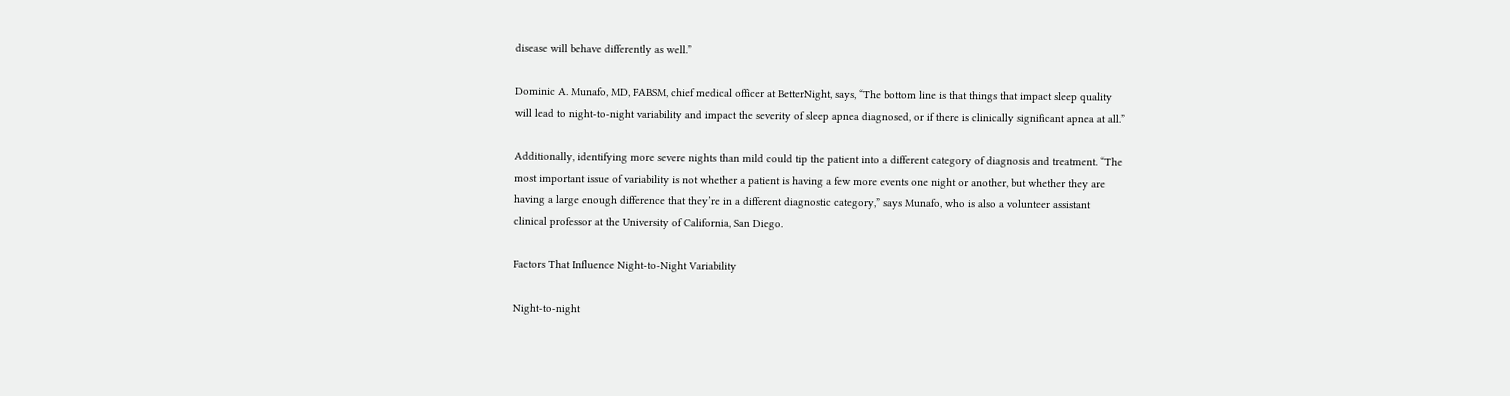disease will behave differently as well.”

Dominic A. Munafo, MD, FABSM, chief medical officer at BetterNight, says, “The bottom line is that things that impact sleep quality will lead to night-to-night variability and impact the severity of sleep apnea diagnosed, or if there is clinically significant apnea at all.”

Additionally, identifying more severe nights than mild could tip the patient into a different category of diagnosis and treatment. “The most important issue of variability is not whether a patient is having a few more events one night or another, but whether they are having a large enough difference that they’re in a different diagnostic category,” says Munafo, who is also a volunteer assistant clinical professor at the University of California, San Diego.

Factors That Influence Night-to-Night Variability

Night-to-night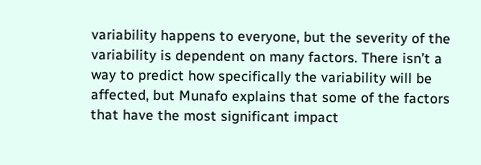variability happens to everyone, but the severity of the variability is dependent on many factors. There isn’t a way to predict how specifically the variability will be affected, but Munafo explains that some of the factors that have the most significant impact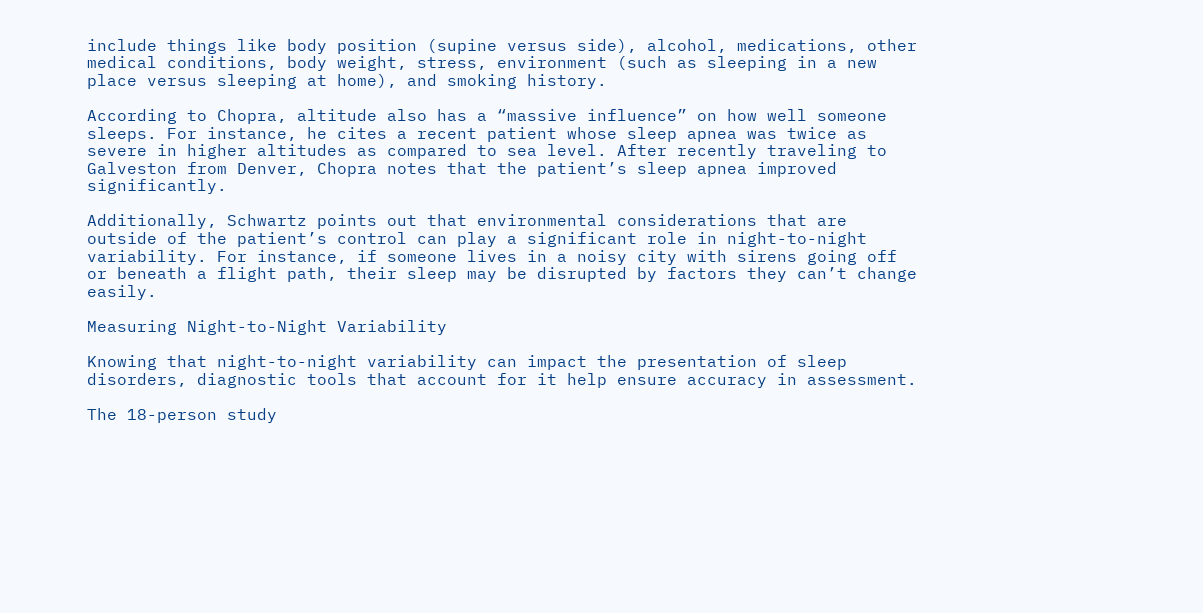include things like body position (supine versus side), alcohol, medications, other medical conditions, body weight, stress, environment (such as sleeping in a new place versus sleeping at home), and smoking history.

According to Chopra, altitude also has a “massive influence” on how well someone sleeps. For instance, he cites a recent patient whose sleep apnea was twice as severe in higher altitudes as compared to sea level. After recently traveling to Galveston from Denver, Chopra notes that the patient’s sleep apnea improved significantly.

Additionally, Schwartz points out that environmental considerations that are outside of the patient’s control can play a significant role in night-to-night variability. For instance, if someone lives in a noisy city with sirens going off or beneath a flight path, their sleep may be disrupted by factors they can’t change easily.

Measuring Night-to-Night Variability

Knowing that night-to-night variability can impact the presentation of sleep disorders, diagnostic tools that account for it help ensure accuracy in assessment.

The 18-person study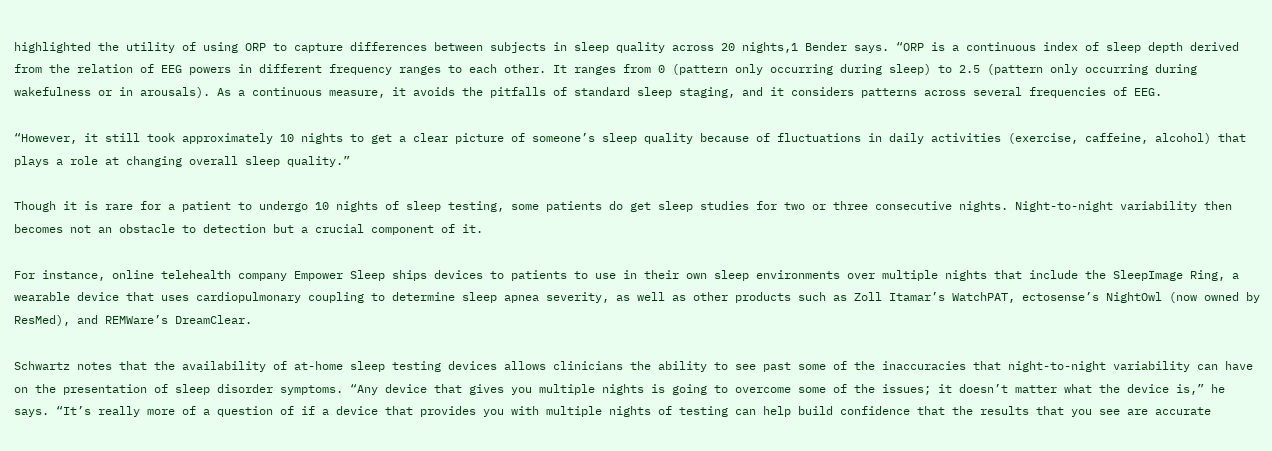highlighted the utility of using ORP to capture differences between subjects in sleep quality across 20 nights,1 Bender says. “ORP is a continuous index of sleep depth derived from the relation of EEG powers in different frequency ranges to each other. It ranges from 0 (pattern only occurring during sleep) to 2.5 (pattern only occurring during wakefulness or in arousals). As a continuous measure, it avoids the pitfalls of standard sleep staging, and it considers patterns across several frequencies of EEG.

“However, it still took approximately 10 nights to get a clear picture of someone’s sleep quality because of fluctuations in daily activities (exercise, caffeine, alcohol) that plays a role at changing overall sleep quality.”

Though it is rare for a patient to undergo 10 nights of sleep testing, some patients do get sleep studies for two or three consecutive nights. Night-to-night variability then becomes not an obstacle to detection but a crucial component of it.

For instance, online telehealth company Empower Sleep ships devices to patients to use in their own sleep environments over multiple nights that include the SleepImage Ring, a wearable device that uses cardiopulmonary coupling to determine sleep apnea severity, as well as other products such as Zoll Itamar’s WatchPAT, ectosense’s NightOwl (now owned by ResMed), and REMWare’s DreamClear.

Schwartz notes that the availability of at-home sleep testing devices allows clinicians the ability to see past some of the inaccuracies that night-to-night variability can have on the presentation of sleep disorder symptoms. “Any device that gives you multiple nights is going to overcome some of the issues; it doesn’t matter what the device is,” he says. “It’s really more of a question of if a device that provides you with multiple nights of testing can help build confidence that the results that you see are accurate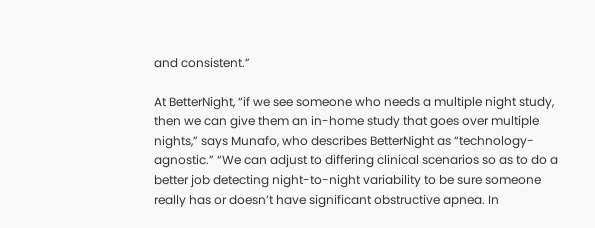and consistent.”

At BetterNight, “if we see someone who needs a multiple night study, then we can give them an in-home study that goes over multiple nights,” says Munafo, who describes BetterNight as “technology-agnostic.” “We can adjust to differing clinical scenarios so as to do a better job detecting night-to-night variability to be sure someone really has or doesn’t have significant obstructive apnea. In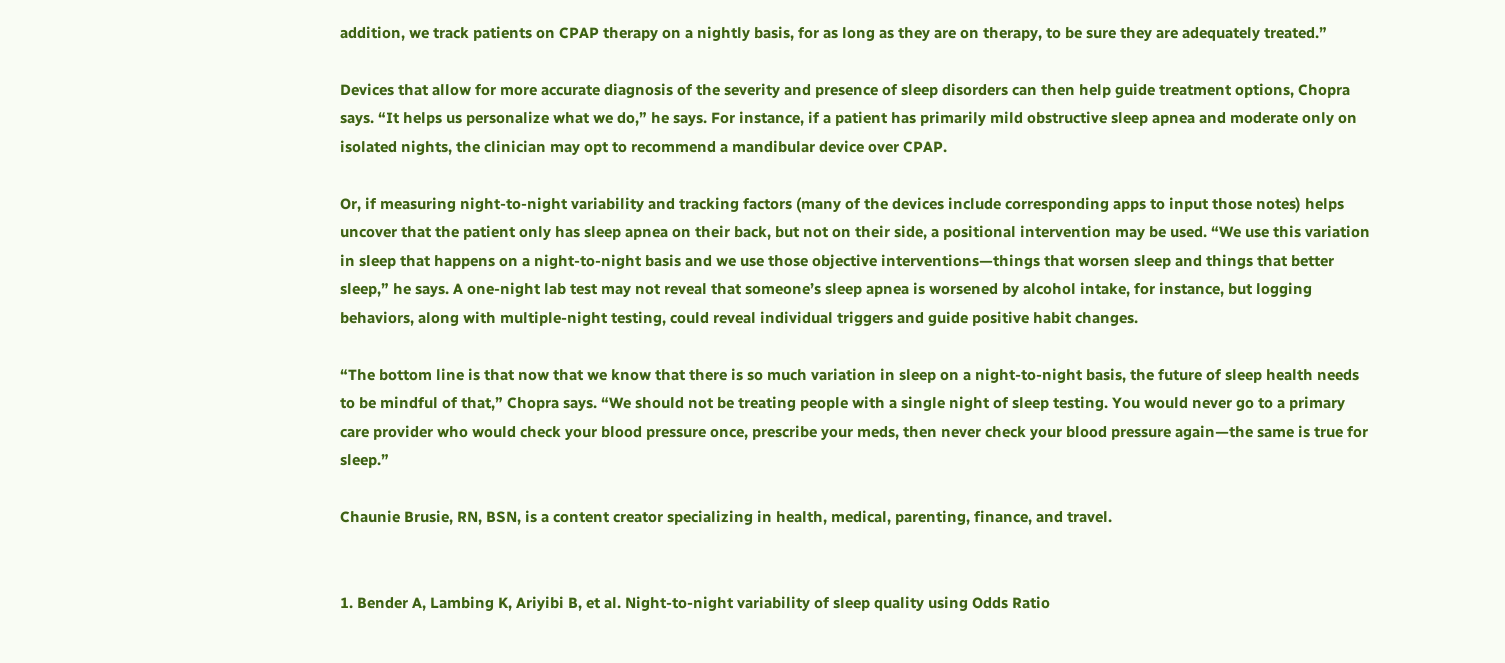addition, we track patients on CPAP therapy on a nightly basis, for as long as they are on therapy, to be sure they are adequately treated.”

Devices that allow for more accurate diagnosis of the severity and presence of sleep disorders can then help guide treatment options, Chopra says. “It helps us personalize what we do,” he says. For instance, if a patient has primarily mild obstructive sleep apnea and moderate only on isolated nights, the clinician may opt to recommend a mandibular device over CPAP.

Or, if measuring night-to-night variability and tracking factors (many of the devices include corresponding apps to input those notes) helps uncover that the patient only has sleep apnea on their back, but not on their side, a positional intervention may be used. “We use this variation in sleep that happens on a night-to-night basis and we use those objective interventions—things that worsen sleep and things that better sleep,” he says. A one-night lab test may not reveal that someone’s sleep apnea is worsened by alcohol intake, for instance, but logging behaviors, along with multiple-night testing, could reveal individual triggers and guide positive habit changes.

“The bottom line is that now that we know that there is so much variation in sleep on a night-to-night basis, the future of sleep health needs to be mindful of that,” Chopra says. “We should not be treating people with a single night of sleep testing. You would never go to a primary care provider who would check your blood pressure once, prescribe your meds, then never check your blood pressure again—the same is true for sleep.”

Chaunie Brusie, RN, BSN, is a content creator specializing in health, medical, parenting, finance, and travel.


1. Bender A, Lambing K, Ariyibi B, et al. Night-to-night variability of sleep quality using Odds Ratio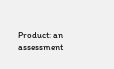Product: an assessment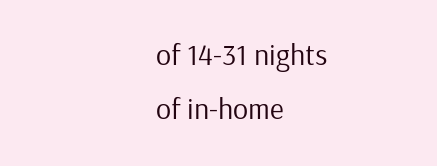of 14-31 nights of in-home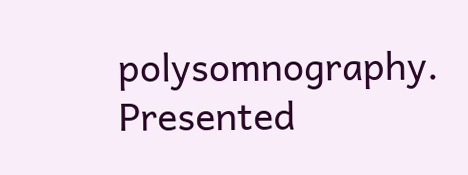polysomnography. Presented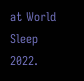at World Sleep 2022.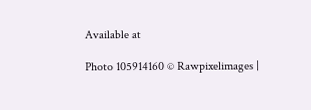Available at

Photo 105914160 © Rawpixelimages |